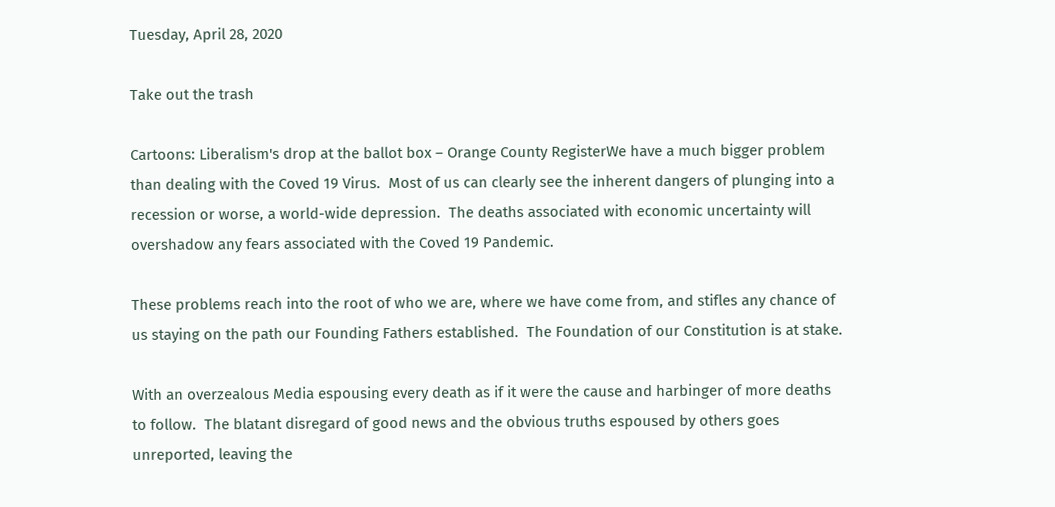Tuesday, April 28, 2020

Take out the trash

Cartoons: Liberalism's drop at the ballot box – Orange County RegisterWe have a much bigger problem than dealing with the Coved 19 Virus.  Most of us can clearly see the inherent dangers of plunging into a recession or worse, a world-wide depression.  The deaths associated with economic uncertainty will overshadow any fears associated with the Coved 19 Pandemic.

These problems reach into the root of who we are, where we have come from, and stifles any chance of us staying on the path our Founding Fathers established.  The Foundation of our Constitution is at stake.

With an overzealous Media espousing every death as if it were the cause and harbinger of more deaths to follow.  The blatant disregard of good news and the obvious truths espoused by others goes unreported, leaving the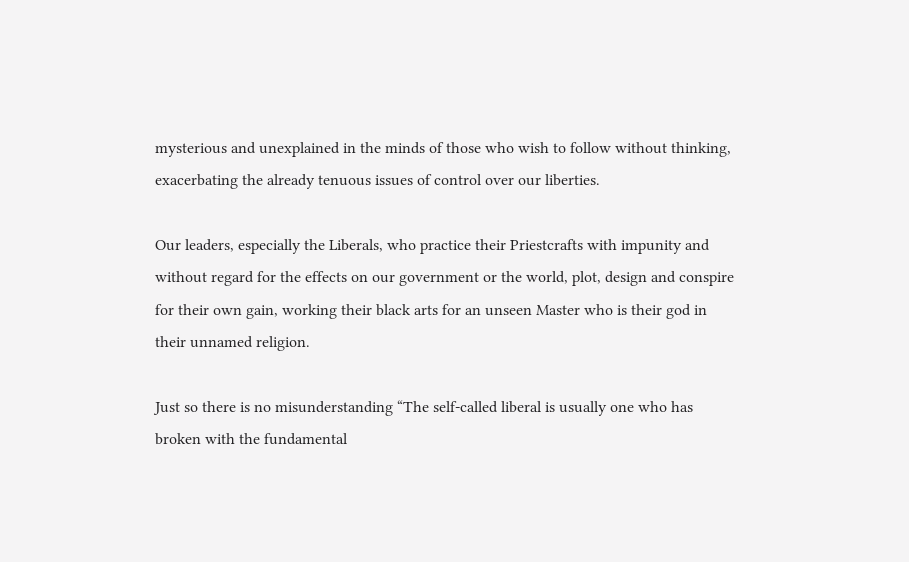mysterious and unexplained in the minds of those who wish to follow without thinking, exacerbating the already tenuous issues of control over our liberties.

Our leaders, especially the Liberals, who practice their Priestcrafts with impunity and without regard for the effects on our government or the world, plot, design and conspire for their own gain, working their black arts for an unseen Master who is their god in their unnamed religion.

Just so there is no misunderstanding “The self-called liberal is usually one who has broken with the fundamental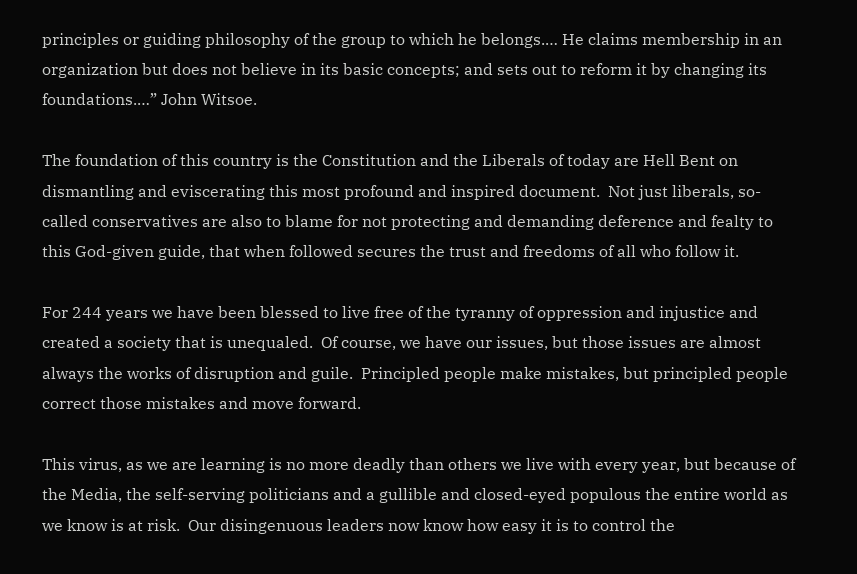principles or guiding philosophy of the group to which he belongs.… He claims membership in an organization but does not believe in its basic concepts; and sets out to reform it by changing its foundations.…” John Witsoe.

The foundation of this country is the Constitution and the Liberals of today are Hell Bent on dismantling and eviscerating this most profound and inspired document.  Not just liberals, so-called conservatives are also to blame for not protecting and demanding deference and fealty to this God-given guide, that when followed secures the trust and freedoms of all who follow it.

For 244 years we have been blessed to live free of the tyranny of oppression and injustice and created a society that is unequaled.  Of course, we have our issues, but those issues are almost always the works of disruption and guile.  Principled people make mistakes, but principled people correct those mistakes and move forward.

This virus, as we are learning is no more deadly than others we live with every year, but because of the Media, the self-serving politicians and a gullible and closed-eyed populous the entire world as we know is at risk.  Our disingenuous leaders now know how easy it is to control the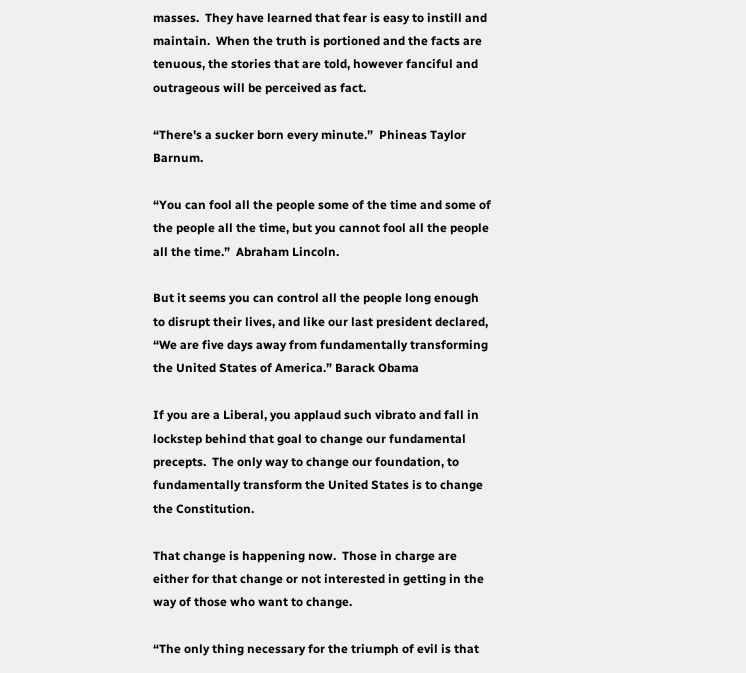masses.  They have learned that fear is easy to instill and maintain.  When the truth is portioned and the facts are tenuous, the stories that are told, however fanciful and outrageous will be perceived as fact.

“There's a sucker born every minute.”  Phineas Taylor Barnum.

“You can fool all the people some of the time and some of the people all the time, but you cannot fool all the people all the time.”  Abraham Lincoln.

But it seems you can control all the people long enough to disrupt their lives, and like our last president declared, “We are five days away from fundamentally transforming the United States of America.” Barack Obama

If you are a Liberal, you applaud such vibrato and fall in lockstep behind that goal to change our fundamental precepts.  The only way to change our foundation, to fundamentally transform the United States is to change the Constitution.

That change is happening now.  Those in charge are either for that change or not interested in getting in the way of those who want to change.

“The only thing necessary for the triumph of evil is that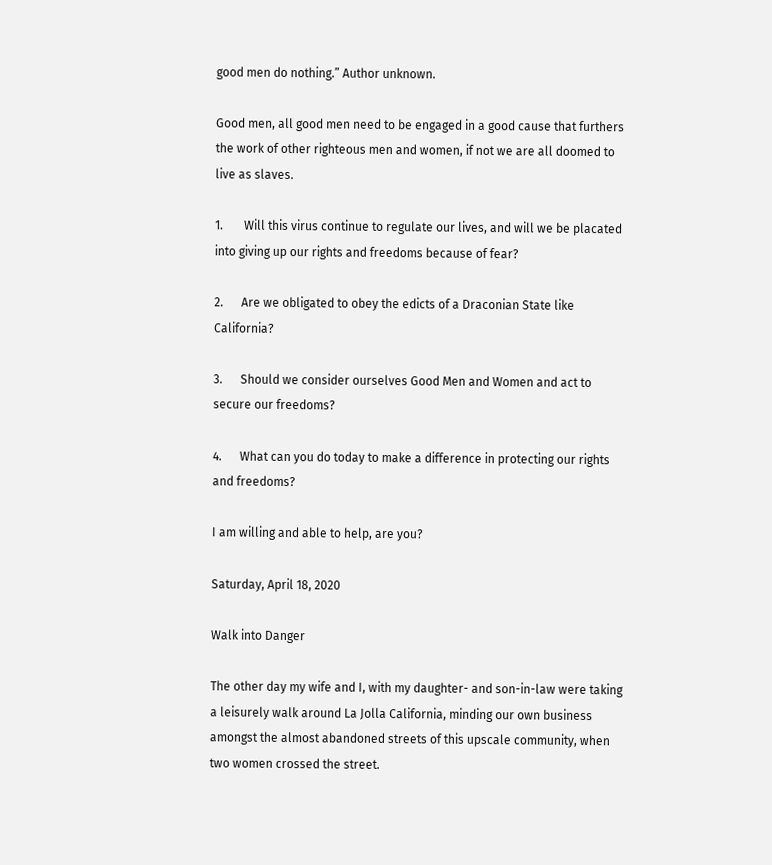good men do nothing.” Author unknown.

Good men, all good men need to be engaged in a good cause that furthers the work of other righteous men and women, if not we are all doomed to live as slaves.

1.       Will this virus continue to regulate our lives, and will we be placated into giving up our rights and freedoms because of fear?

2.      Are we obligated to obey the edicts of a Draconian State like California?

3.      Should we consider ourselves Good Men and Women and act to secure our freedoms?

4.      What can you do today to make a difference in protecting our rights and freedoms?

I am willing and able to help, are you?

Saturday, April 18, 2020

Walk into Danger

The other day my wife and I, with my daughter- and son-in-law were taking a leisurely walk around La Jolla California, minding our own business amongst the almost abandoned streets of this upscale community, when two women crossed the street.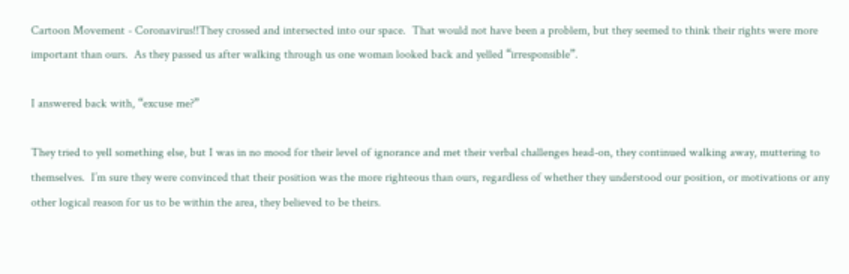Cartoon Movement - Coronavirus!!They crossed and intersected into our space.  That would not have been a problem, but they seemed to think their rights were more important than ours.  As they passed us after walking through us one woman looked back and yelled “irresponsible”.

I answered back with, “excuse me?”

They tried to yell something else, but I was in no mood for their level of ignorance and met their verbal challenges head-on, they continued walking away, muttering to themselves.  I’m sure they were convinced that their position was the more righteous than ours, regardless of whether they understood our position, or motivations or any other logical reason for us to be within the area, they believed to be theirs.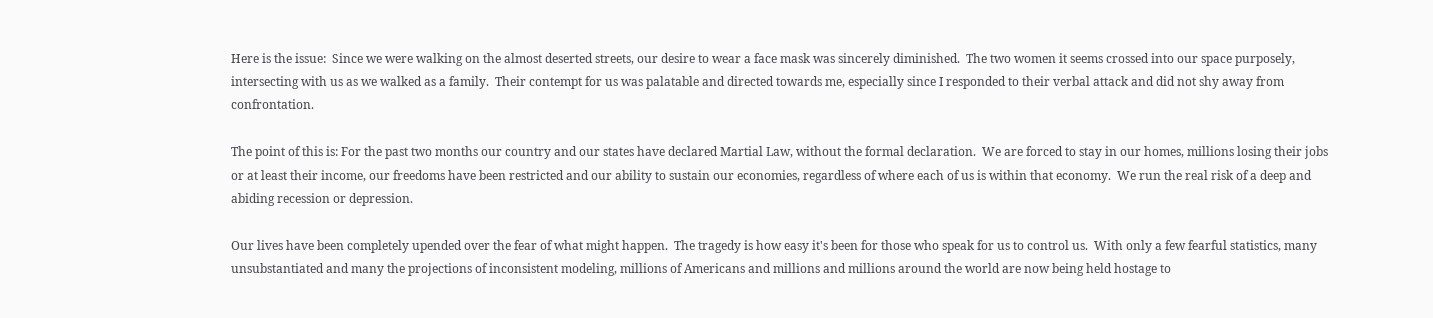Here is the issue:  Since we were walking on the almost deserted streets, our desire to wear a face mask was sincerely diminished.  The two women it seems crossed into our space purposely, intersecting with us as we walked as a family.  Their contempt for us was palatable and directed towards me, especially since I responded to their verbal attack and did not shy away from confrontation.

The point of this is: For the past two months our country and our states have declared Martial Law, without the formal declaration.  We are forced to stay in our homes, millions losing their jobs or at least their income, our freedoms have been restricted and our ability to sustain our economies, regardless of where each of us is within that economy.  We run the real risk of a deep and abiding recession or depression.

Our lives have been completely upended over the fear of what might happen.  The tragedy is how easy it's been for those who speak for us to control us.  With only a few fearful statistics, many unsubstantiated and many the projections of inconsistent modeling, millions of Americans and millions and millions around the world are now being held hostage to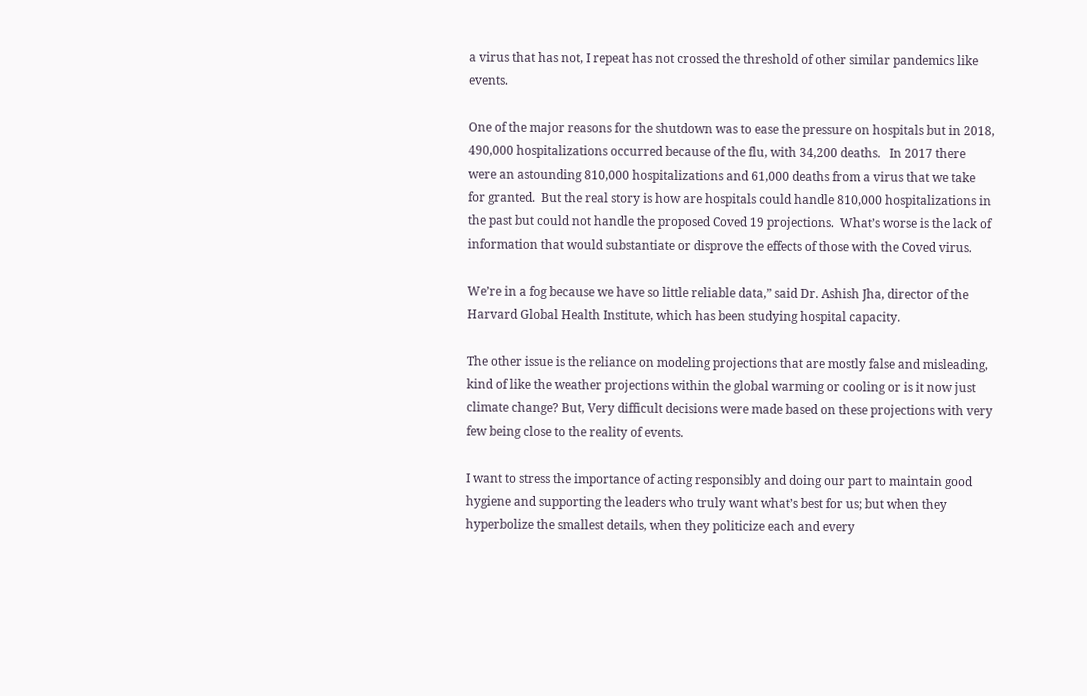a virus that has not, I repeat has not crossed the threshold of other similar pandemics like events.

One of the major reasons for the shutdown was to ease the pressure on hospitals but in 2018, 490,000 hospitalizations occurred because of the flu, with 34,200 deaths.   In 2017 there were an astounding 810,000 hospitalizations and 61,000 deaths from a virus that we take for granted.  But the real story is how are hospitals could handle 810,000 hospitalizations in the past but could not handle the proposed Coved 19 projections.  What’s worse is the lack of information that would substantiate or disprove the effects of those with the Coved virus.

We’re in a fog because we have so little reliable data,” said Dr. Ashish Jha, director of the Harvard Global Health Institute, which has been studying hospital capacity.

The other issue is the reliance on modeling projections that are mostly false and misleading, kind of like the weather projections within the global warming or cooling or is it now just climate change? But, Very difficult decisions were made based on these projections with very few being close to the reality of events.

I want to stress the importance of acting responsibly and doing our part to maintain good hygiene and supporting the leaders who truly want what’s best for us; but when they hyperbolize the smallest details, when they politicize each and every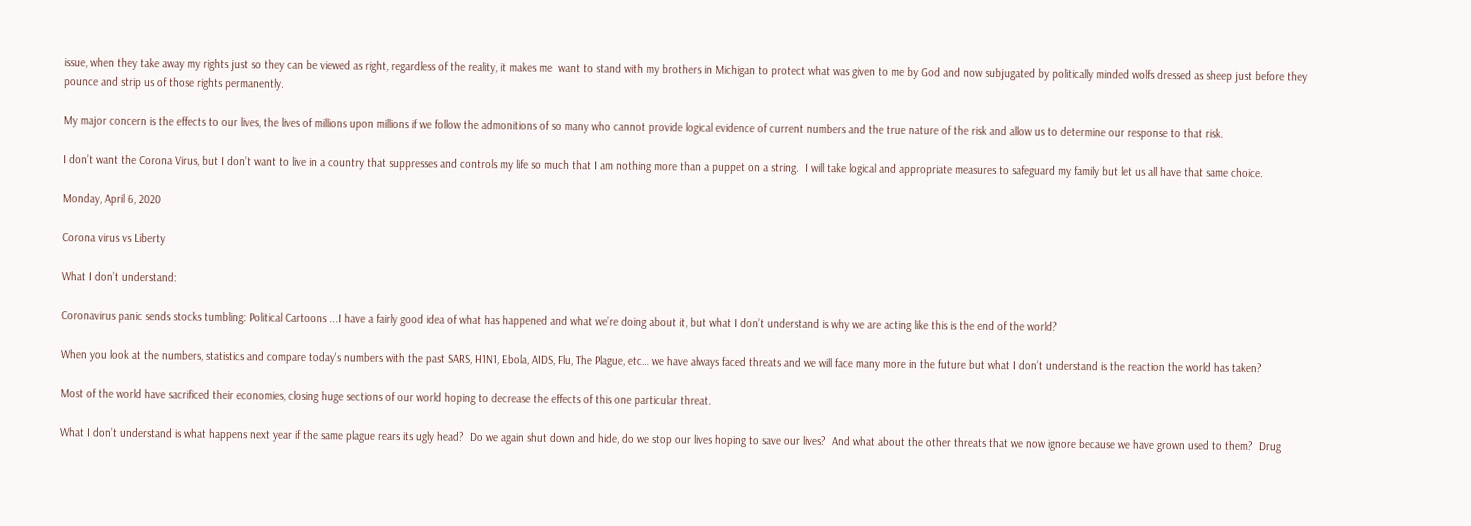issue, when they take away my rights just so they can be viewed as right, regardless of the reality, it makes me  want to stand with my brothers in Michigan to protect what was given to me by God and now subjugated by politically minded wolfs dressed as sheep just before they pounce and strip us of those rights permanently.

My major concern is the effects to our lives, the lives of millions upon millions if we follow the admonitions of so many who cannot provide logical evidence of current numbers and the true nature of the risk and allow us to determine our response to that risk.

I don’t want the Corona Virus, but I don’t want to live in a country that suppresses and controls my life so much that I am nothing more than a puppet on a string.  I will take logical and appropriate measures to safeguard my family but let us all have that same choice.

Monday, April 6, 2020

Corona virus vs Liberty

What I don’t understand:

Coronavirus panic sends stocks tumbling: Political Cartoons ...I have a fairly good idea of what has happened and what we’re doing about it, but what I don’t understand is why we are acting like this is the end of the world?

When you look at the numbers, statistics and compare today's numbers with the past SARS, H1N1, Ebola, AIDS, Flu, The Plague, etc… we have always faced threats and we will face many more in the future but what I don’t understand is the reaction the world has taken?

Most of the world have sacrificed their economies, closing huge sections of our world hoping to decrease the effects of this one particular threat.

What I don’t understand is what happens next year if the same plague rears its ugly head?  Do we again shut down and hide, do we stop our lives hoping to save our lives?  And what about the other threats that we now ignore because we have grown used to them?  Drug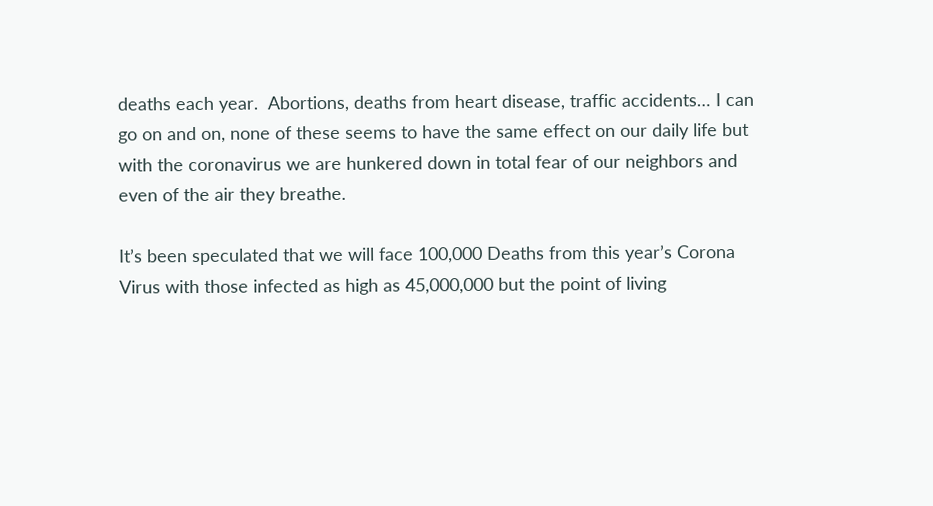deaths each year.  Abortions, deaths from heart disease, traffic accidents… I can go on and on, none of these seems to have the same effect on our daily life but with the coronavirus we are hunkered down in total fear of our neighbors and even of the air they breathe.

It’s been speculated that we will face 100,000 Deaths from this year’s Corona Virus with those infected as high as 45,000,000 but the point of living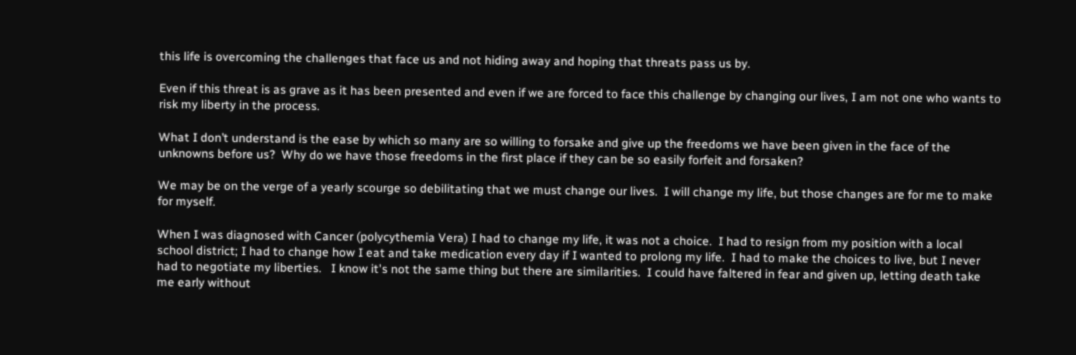this life is overcoming the challenges that face us and not hiding away and hoping that threats pass us by.

Even if this threat is as grave as it has been presented and even if we are forced to face this challenge by changing our lives, I am not one who wants to risk my liberty in the process.

What I don’t understand is the ease by which so many are so willing to forsake and give up the freedoms we have been given in the face of the unknowns before us?  Why do we have those freedoms in the first place if they can be so easily forfeit and forsaken?

We may be on the verge of a yearly scourge so debilitating that we must change our lives.  I will change my life, but those changes are for me to make for myself.

When I was diagnosed with Cancer (polycythemia Vera) I had to change my life, it was not a choice.  I had to resign from my position with a local school district; I had to change how I eat and take medication every day if I wanted to prolong my life.  I had to make the choices to live, but I never had to negotiate my liberties.   I know it's not the same thing but there are similarities.  I could have faltered in fear and given up, letting death take me early without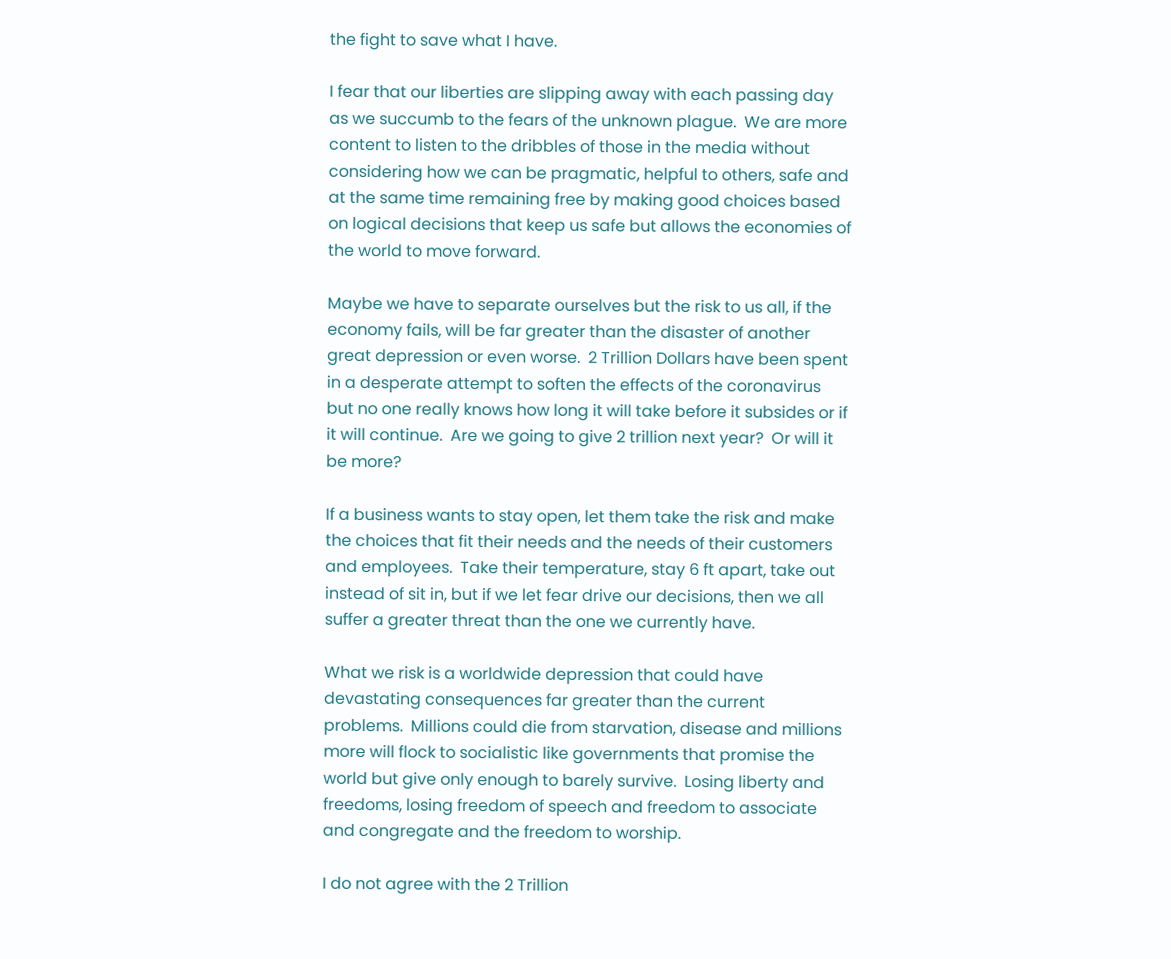the fight to save what I have.

I fear that our liberties are slipping away with each passing day as we succumb to the fears of the unknown plague.  We are more content to listen to the dribbles of those in the media without considering how we can be pragmatic, helpful to others, safe and at the same time remaining free by making good choices based on logical decisions that keep us safe but allows the economies of the world to move forward.

Maybe we have to separate ourselves but the risk to us all, if the economy fails, will be far greater than the disaster of another great depression or even worse.  2 Trillion Dollars have been spent in a desperate attempt to soften the effects of the coronavirus but no one really knows how long it will take before it subsides or if it will continue.  Are we going to give 2 trillion next year?  Or will it be more?

If a business wants to stay open, let them take the risk and make the choices that fit their needs and the needs of their customers and employees.  Take their temperature, stay 6 ft apart, take out instead of sit in, but if we let fear drive our decisions, then we all suffer a greater threat than the one we currently have.

What we risk is a worldwide depression that could have devastating consequences far greater than the current problems.  Millions could die from starvation, disease and millions more will flock to socialistic like governments that promise the world but give only enough to barely survive.  Losing liberty and freedoms, losing freedom of speech and freedom to associate and congregate and the freedom to worship.

I do not agree with the 2 Trillion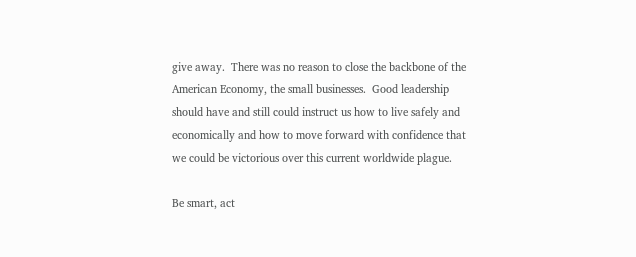give away.  There was no reason to close the backbone of the American Economy, the small businesses.  Good leadership should have and still could instruct us how to live safely and economically and how to move forward with confidence that we could be victorious over this current worldwide plague.

Be smart, act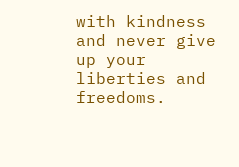with kindness and never give up your liberties and freedoms.